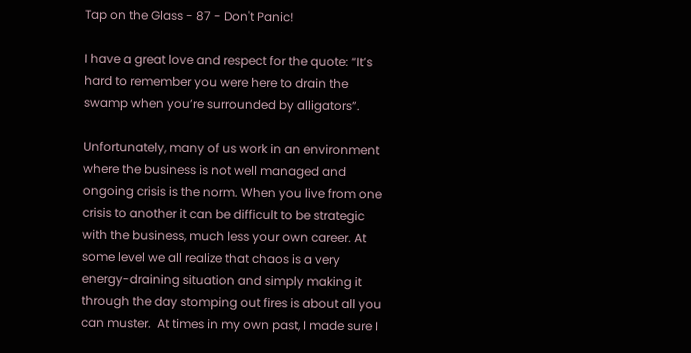Tap on the Glass - 87 - Don't Panic!

I have a great love and respect for the quote: “It’s hard to remember you were here to drain the swamp when you’re surrounded by alligators”.

Unfortunately, many of us work in an environment where the business is not well managed and ongoing crisis is the norm. When you live from one crisis to another it can be difficult to be strategic with the business, much less your own career. At some level we all realize that chaos is a very energy-draining situation and simply making it through the day stomping out fires is about all you can muster.  At times in my own past, I made sure I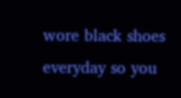wore black shoes everyday so you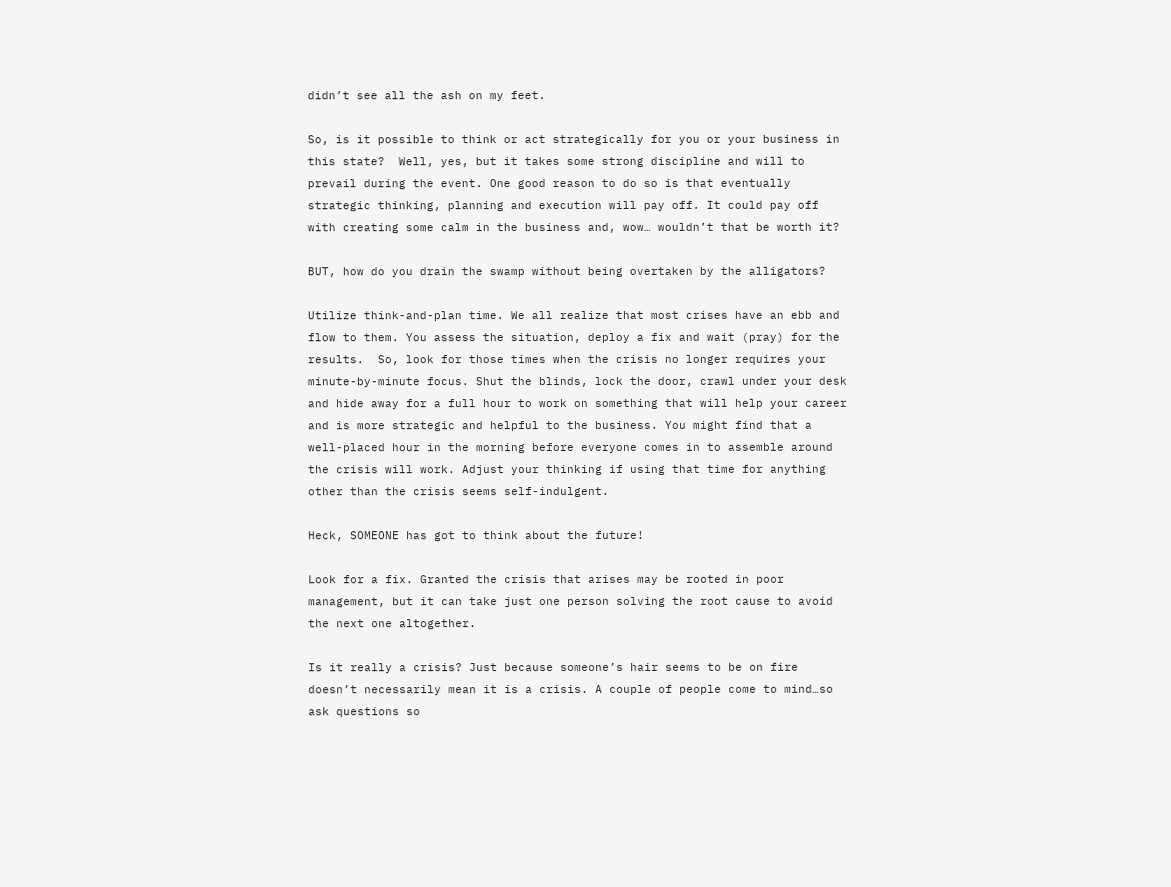didn’t see all the ash on my feet.

So, is it possible to think or act strategically for you or your business in this state?  Well, yes, but it takes some strong discipline and will to prevail during the event. One good reason to do so is that eventually strategic thinking, planning and execution will pay off. It could pay off with creating some calm in the business and, wow… wouldn’t that be worth it?

BUT, how do you drain the swamp without being overtaken by the alligators?

Utilize think-and-plan time. We all realize that most crises have an ebb and flow to them. You assess the situation, deploy a fix and wait (pray) for the results.  So, look for those times when the crisis no longer requires your minute-by-minute focus. Shut the blinds, lock the door, crawl under your desk and hide away for a full hour to work on something that will help your career and is more strategic and helpful to the business. You might find that a well-placed hour in the morning before everyone comes in to assemble around the crisis will work. Adjust your thinking if using that time for anything other than the crisis seems self-indulgent.

Heck, SOMEONE has got to think about the future!

Look for a fix. Granted the crisis that arises may be rooted in poor management, but it can take just one person solving the root cause to avoid the next one altogether.

Is it really a crisis? Just because someone’s hair seems to be on fire doesn’t necessarily mean it is a crisis. A couple of people come to mind…so ask questions so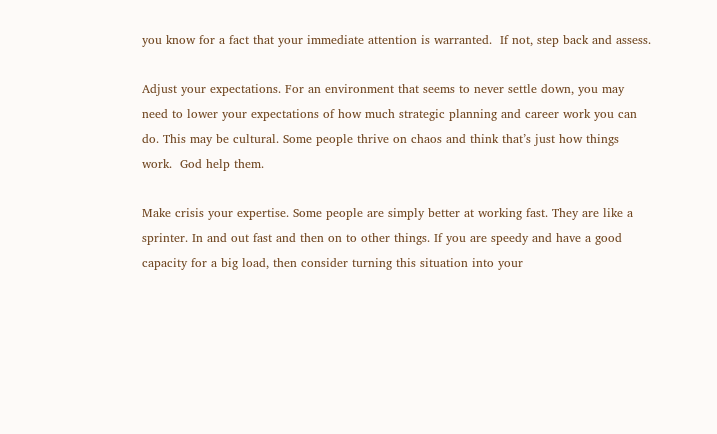you know for a fact that your immediate attention is warranted.  If not, step back and assess.

Adjust your expectations. For an environment that seems to never settle down, you may need to lower your expectations of how much strategic planning and career work you can do. This may be cultural. Some people thrive on chaos and think that’s just how things work.  God help them.

Make crisis your expertise. Some people are simply better at working fast. They are like a sprinter. In and out fast and then on to other things. If you are speedy and have a good capacity for a big load, then consider turning this situation into your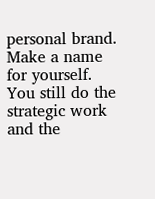personal brand. Make a name for yourself.  You still do the strategic work and the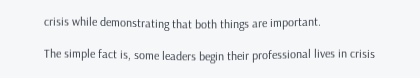crisis while demonstrating that both things are important.

The simple fact is, some leaders begin their professional lives in crisis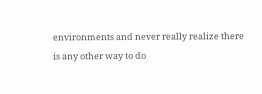environments and never really realize there is any other way to do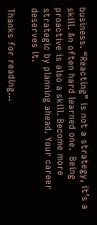business. “Reacting” is not a strategy, it’s a skill. An often hard learned one.  Being proactive is also a skill. Become more strategic by planning ahead. Your career deserves it.

Thanks for reading…